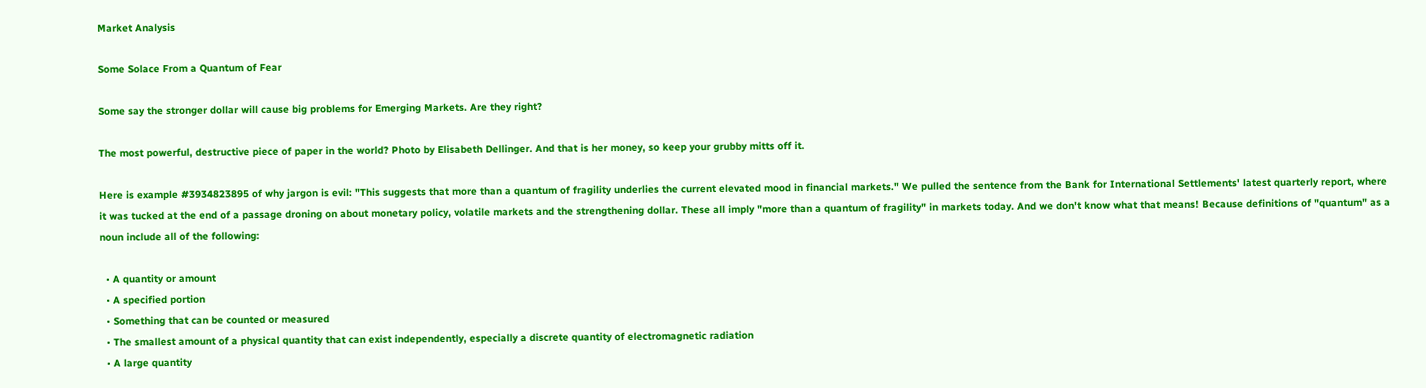Market Analysis

Some Solace From a Quantum of Fear

Some say the stronger dollar will cause big problems for Emerging Markets. Are they right?

The most powerful, destructive piece of paper in the world? Photo by Elisabeth Dellinger. And that is her money, so keep your grubby mitts off it.

Here is example #3934823895 of why jargon is evil: "This suggests that more than a quantum of fragility underlies the current elevated mood in financial markets." We pulled the sentence from the Bank for International Settlements' latest quarterly report, where it was tucked at the end of a passage droning on about monetary policy, volatile markets and the strengthening dollar. These all imply "more than a quantum of fragility" in markets today. And we don't know what that means! Because definitions of "quantum" as a noun include all of the following:

  • A quantity or amount
  • A specified portion
  • Something that can be counted or measured
  • The smallest amount of a physical quantity that can exist independently, especially a discrete quantity of electromagnetic radiation
  • A large quantity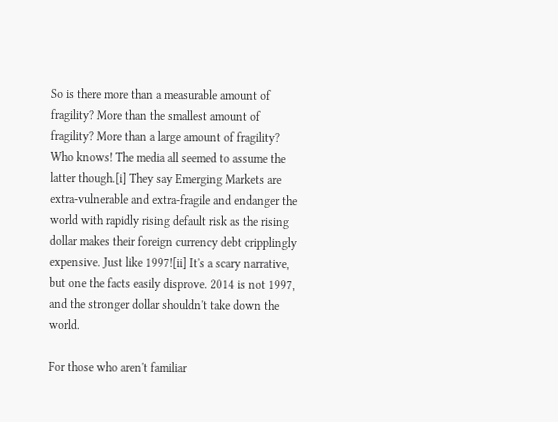So is there more than a measurable amount of fragility? More than the smallest amount of fragility? More than a large amount of fragility? Who knows! The media all seemed to assume the latter though.[i] They say Emerging Markets are extra-vulnerable and extra-fragile and endanger the world with rapidly rising default risk as the rising dollar makes their foreign currency debt cripplingly expensive. Just like 1997![ii] It's a scary narrative, but one the facts easily disprove. 2014 is not 1997, and the stronger dollar shouldn't take down the world.

For those who aren't familiar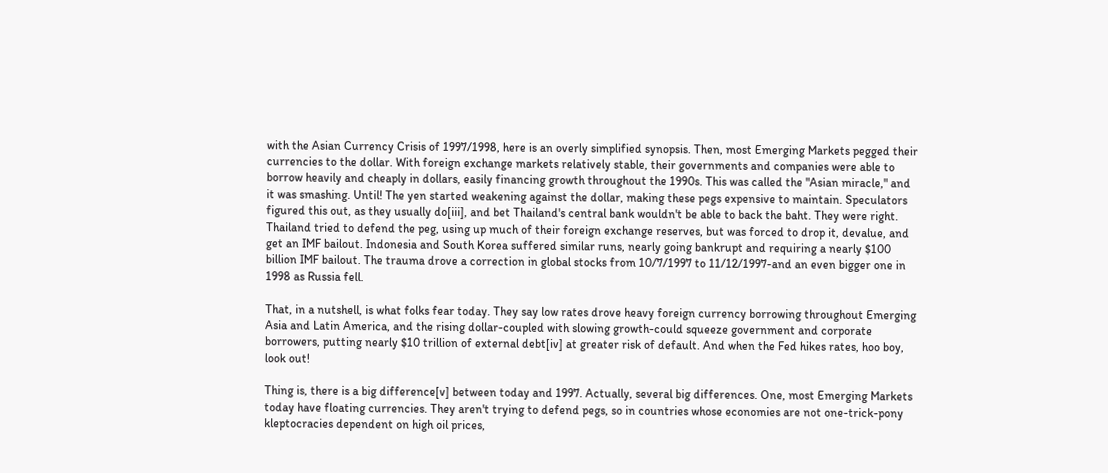with the Asian Currency Crisis of 1997/1998, here is an overly simplified synopsis. Then, most Emerging Markets pegged their currencies to the dollar. With foreign exchange markets relatively stable, their governments and companies were able to borrow heavily and cheaply in dollars, easily financing growth throughout the 1990s. This was called the "Asian miracle," and it was smashing. Until! The yen started weakening against the dollar, making these pegs expensive to maintain. Speculators figured this out, as they usually do[iii], and bet Thailand's central bank wouldn't be able to back the baht. They were right. Thailand tried to defend the peg, using up much of their foreign exchange reserves, but was forced to drop it, devalue, and get an IMF bailout. Indonesia and South Korea suffered similar runs, nearly going bankrupt and requiring a nearly $100 billion IMF bailout. The trauma drove a correction in global stocks from 10/7/1997 to 11/12/1997-and an even bigger one in 1998 as Russia fell.

That, in a nutshell, is what folks fear today. They say low rates drove heavy foreign currency borrowing throughout Emerging Asia and Latin America, and the rising dollar-coupled with slowing growth-could squeeze government and corporate borrowers, putting nearly $10 trillion of external debt[iv] at greater risk of default. And when the Fed hikes rates, hoo boy, look out!

Thing is, there is a big difference[v] between today and 1997. Actually, several big differences. One, most Emerging Markets today have floating currencies. They aren't trying to defend pegs, so in countries whose economies are not one-trick-pony kleptocracies dependent on high oil prices,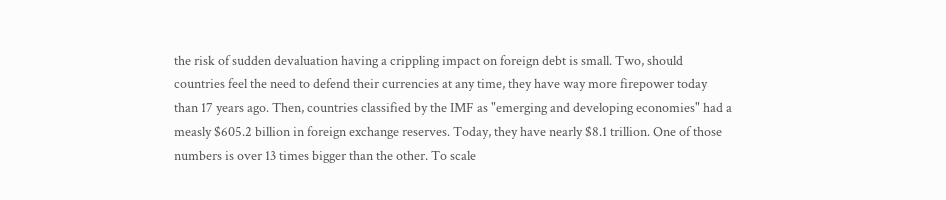the risk of sudden devaluation having a crippling impact on foreign debt is small. Two, should countries feel the need to defend their currencies at any time, they have way more firepower today than 17 years ago. Then, countries classified by the IMF as "emerging and developing economies" had a measly $605.2 billion in foreign exchange reserves. Today, they have nearly $8.1 trillion. One of those numbers is over 13 times bigger than the other. To scale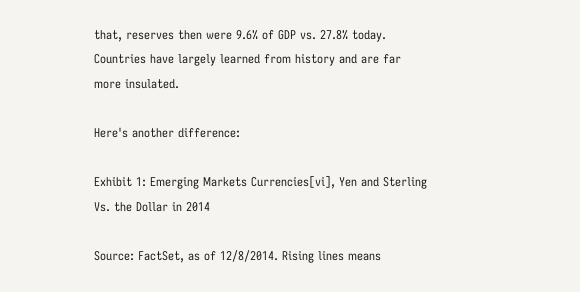that, reserves then were 9.6% of GDP vs. 27.8% today. Countries have largely learned from history and are far more insulated.

Here's another difference:

Exhibit 1: Emerging Markets Currencies[vi], Yen and Sterling Vs. the Dollar in 2014

Source: FactSet, as of 12/8/2014. Rising lines means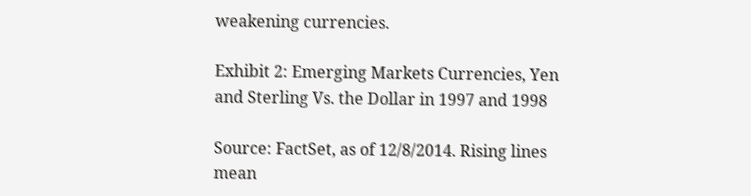weakening currencies.

Exhibit 2: Emerging Markets Currencies, Yen and Sterling Vs. the Dollar in 1997 and 1998

Source: FactSet, as of 12/8/2014. Rising lines mean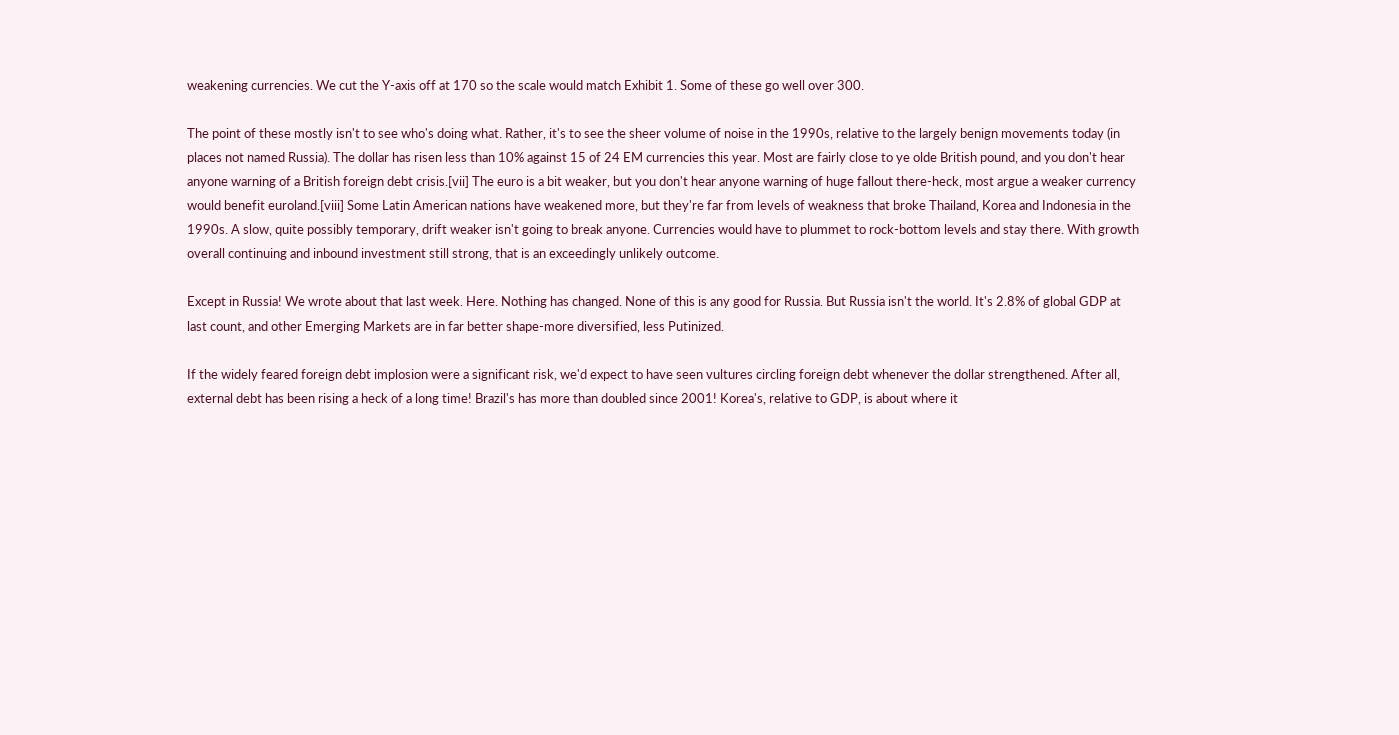weakening currencies. We cut the Y-axis off at 170 so the scale would match Exhibit 1. Some of these go well over 300.

The point of these mostly isn't to see who's doing what. Rather, it's to see the sheer volume of noise in the 1990s, relative to the largely benign movements today (in places not named Russia). The dollar has risen less than 10% against 15 of 24 EM currencies this year. Most are fairly close to ye olde British pound, and you don't hear anyone warning of a British foreign debt crisis.[vii] The euro is a bit weaker, but you don't hear anyone warning of huge fallout there-heck, most argue a weaker currency would benefit euroland.[viii] Some Latin American nations have weakened more, but they're far from levels of weakness that broke Thailand, Korea and Indonesia in the 1990s. A slow, quite possibly temporary, drift weaker isn't going to break anyone. Currencies would have to plummet to rock-bottom levels and stay there. With growth overall continuing and inbound investment still strong, that is an exceedingly unlikely outcome.

Except in Russia! We wrote about that last week. Here. Nothing has changed. None of this is any good for Russia. But Russia isn't the world. It's 2.8% of global GDP at last count, and other Emerging Markets are in far better shape-more diversified, less Putinized.

If the widely feared foreign debt implosion were a significant risk, we'd expect to have seen vultures circling foreign debt whenever the dollar strengthened. After all, external debt has been rising a heck of a long time! Brazil's has more than doubled since 2001! Korea's, relative to GDP, is about where it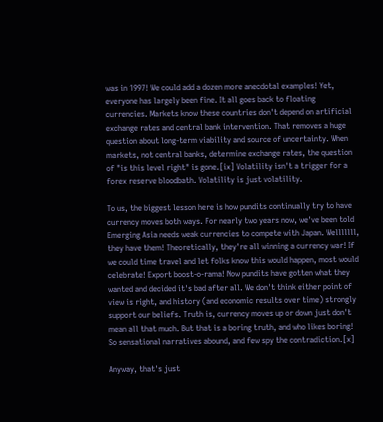was in 1997! We could add a dozen more anecdotal examples! Yet, everyone has largely been fine. It all goes back to floating currencies. Markets know these countries don't depend on artificial exchange rates and central bank intervention. That removes a huge question about long-term viability and source of uncertainty. When markets, not central banks, determine exchange rates, the question of "is this level right" is gone.[ix] Volatility isn't a trigger for a forex reserve bloodbath. Volatility is just volatility.

To us, the biggest lesson here is how pundits continually try to have currency moves both ways. For nearly two years now, we've been told Emerging Asia needs weak currencies to compete with Japan. Welllllll, they have them! Theoretically, they're all winning a currency war! If we could time travel and let folks know this would happen, most would celebrate! Export boost-o-rama! Now pundits have gotten what they wanted and decided it's bad after all. We don't think either point of view is right, and history (and economic results over time) strongly support our beliefs. Truth is, currency moves up or down just don't mean all that much. But that is a boring truth, and who likes boring! So sensational narratives abound, and few spy the contradiction.[x]

Anyway, that's just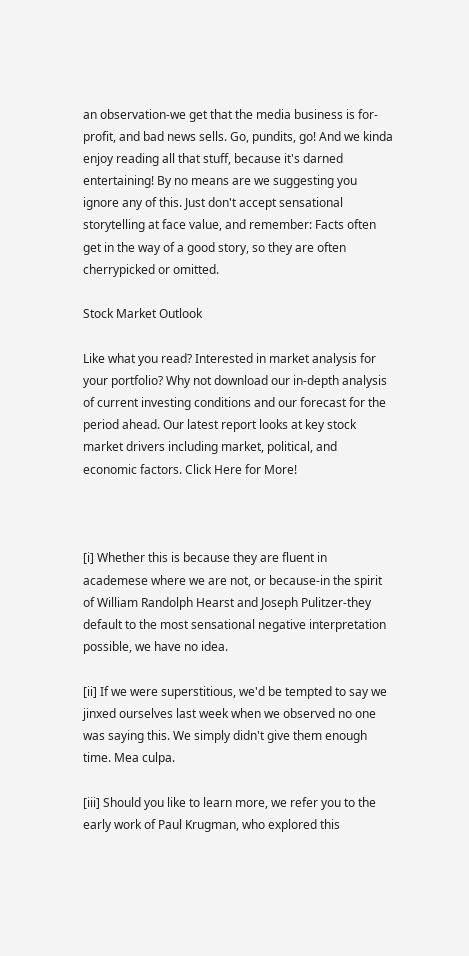an observation-we get that the media business is for-profit, and bad news sells. Go, pundits, go! And we kinda enjoy reading all that stuff, because it's darned entertaining! By no means are we suggesting you ignore any of this. Just don't accept sensational storytelling at face value, and remember: Facts often get in the way of a good story, so they are often cherrypicked or omitted.

Stock Market Outlook

Like what you read? Interested in market analysis for your portfolio? Why not download our in-depth analysis of current investing conditions and our forecast for the period ahead. Our latest report looks at key stock market drivers including market, political, and economic factors. Click Here for More!



[i] Whether this is because they are fluent in academese where we are not, or because-in the spirit of William Randolph Hearst and Joseph Pulitzer-they default to the most sensational negative interpretation possible, we have no idea.

[ii] If we were superstitious, we'd be tempted to say we jinxed ourselves last week when we observed no one was saying this. We simply didn't give them enough time. Mea culpa.

[iii] Should you like to learn more, we refer you to the early work of Paul Krugman, who explored this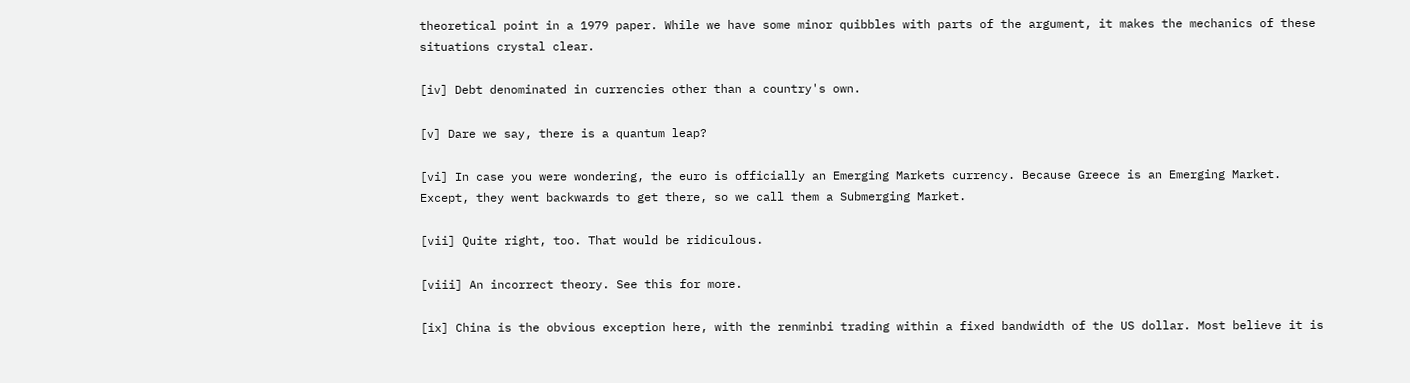theoretical point in a 1979 paper. While we have some minor quibbles with parts of the argument, it makes the mechanics of these situations crystal clear.

[iv] Debt denominated in currencies other than a country's own.

[v] Dare we say, there is a quantum leap?

[vi] In case you were wondering, the euro is officially an Emerging Markets currency. Because Greece is an Emerging Market. Except, they went backwards to get there, so we call them a Submerging Market.

[vii] Quite right, too. That would be ridiculous.

[viii] An incorrect theory. See this for more.

[ix] China is the obvious exception here, with the renminbi trading within a fixed bandwidth of the US dollar. Most believe it is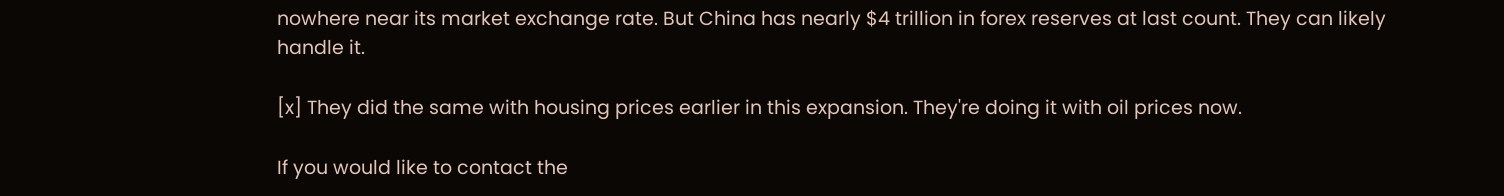nowhere near its market exchange rate. But China has nearly $4 trillion in forex reserves at last count. They can likely handle it.

[x] They did the same with housing prices earlier in this expansion. They're doing it with oil prices now.

If you would like to contact the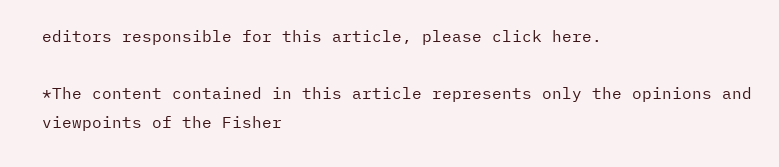editors responsible for this article, please click here.

*The content contained in this article represents only the opinions and viewpoints of the Fisher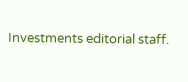Investments editorial staff.